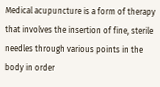Medical acupuncture is a form of therapy that involves the insertion of fine, sterile needles through various points in the body in order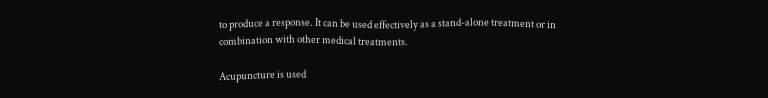to produce a response. It can be used effectively as a stand-alone treatment or in combination with other medical treatments.

Acupuncture is used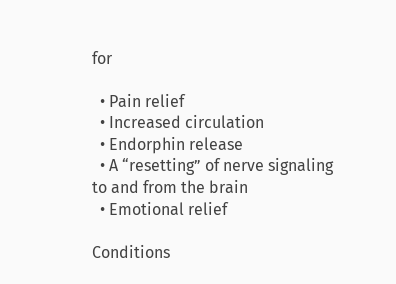for

  • Pain relief
  • Increased circulation
  • Endorphin release
  • A “resetting” of nerve signaling to and from the brain
  • Emotional relief

Conditions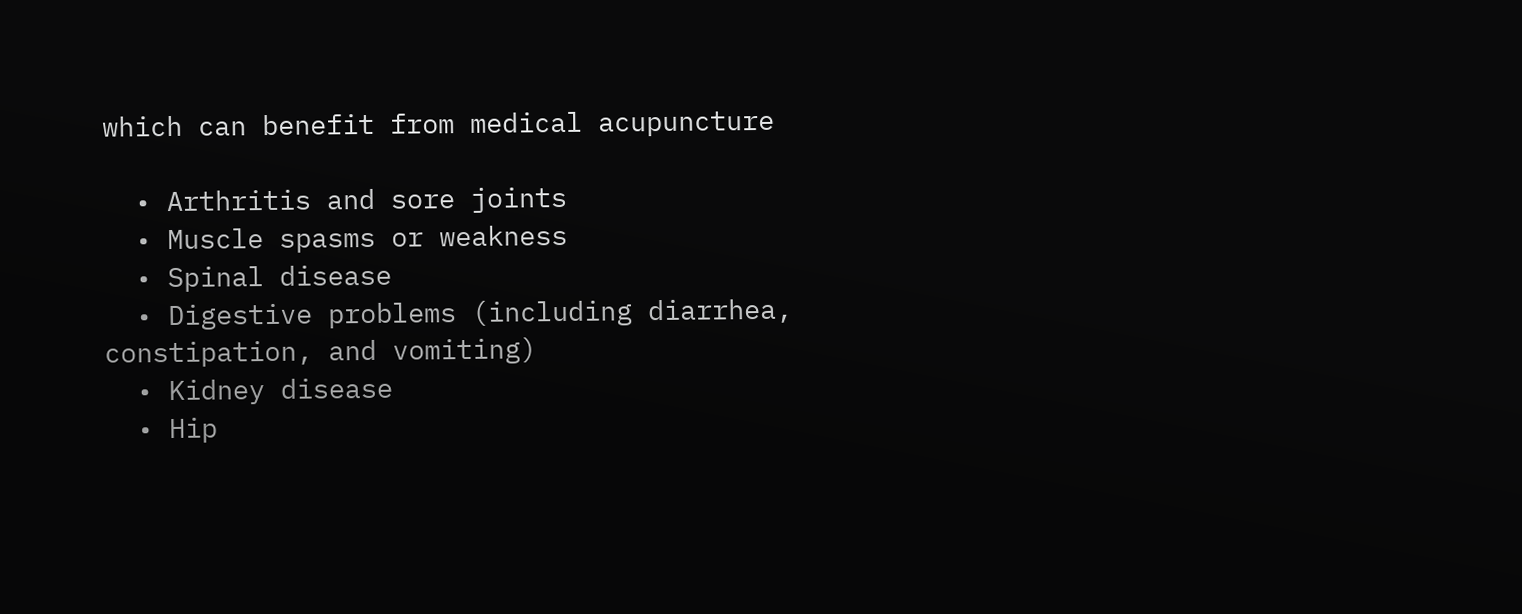which can benefit from medical acupuncture

  • Arthritis and sore joints
  • Muscle spasms or weakness
  • Spinal disease
  • Digestive problems (including diarrhea, constipation, and vomiting)
  • Kidney disease
  • Hip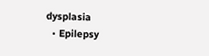dysplasia
  • Epilepsy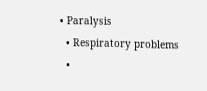• Paralysis
  • Respiratory problems
  •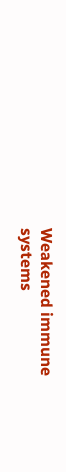Weakened immune systems